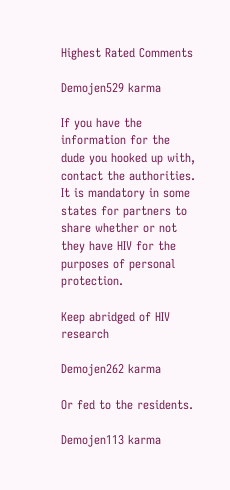Highest Rated Comments

Demojen529 karma

If you have the information for the dude you hooked up with, contact the authorities. It is mandatory in some states for partners to share whether or not they have HIV for the purposes of personal protection.

Keep abridged of HIV research

Demojen262 karma

Or fed to the residents.

Demojen113 karma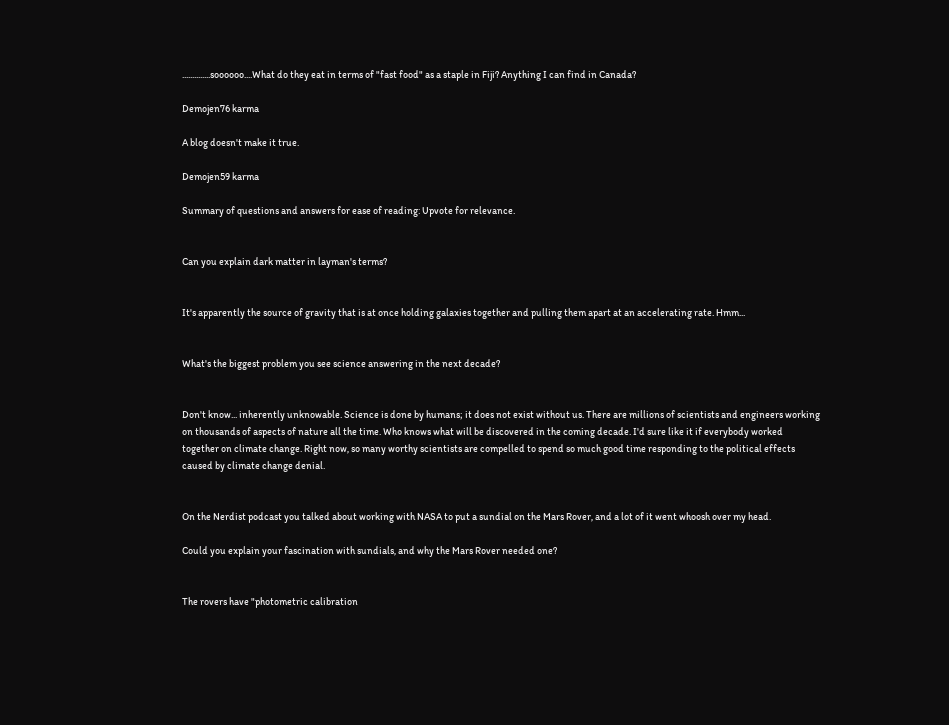..............soooooo....What do they eat in terms of "fast food" as a staple in Fiji? Anything I can find in Canada?

Demojen76 karma

A blog doesn't make it true.

Demojen59 karma

Summary of questions and answers for ease of reading: Upvote for relevance.


Can you explain dark matter in layman's terms?


It's apparently the source of gravity that is at once holding galaxies together and pulling them apart at an accelerating rate. Hmm...


What's the biggest problem you see science answering in the next decade?


Don't know... inherently unknowable. Science is done by humans; it does not exist without us. There are millions of scientists and engineers working on thousands of aspects of nature all the time. Who knows what will be discovered in the coming decade. I'd sure like it if everybody worked together on climate change. Right now, so many worthy scientists are compelled to spend so much good time responding to the political effects caused by climate change denial.


On the Nerdist podcast you talked about working with NASA to put a sundial on the Mars Rover, and a lot of it went whoosh over my head.

Could you explain your fascination with sundials, and why the Mars Rover needed one?


The rovers have "photometric calibration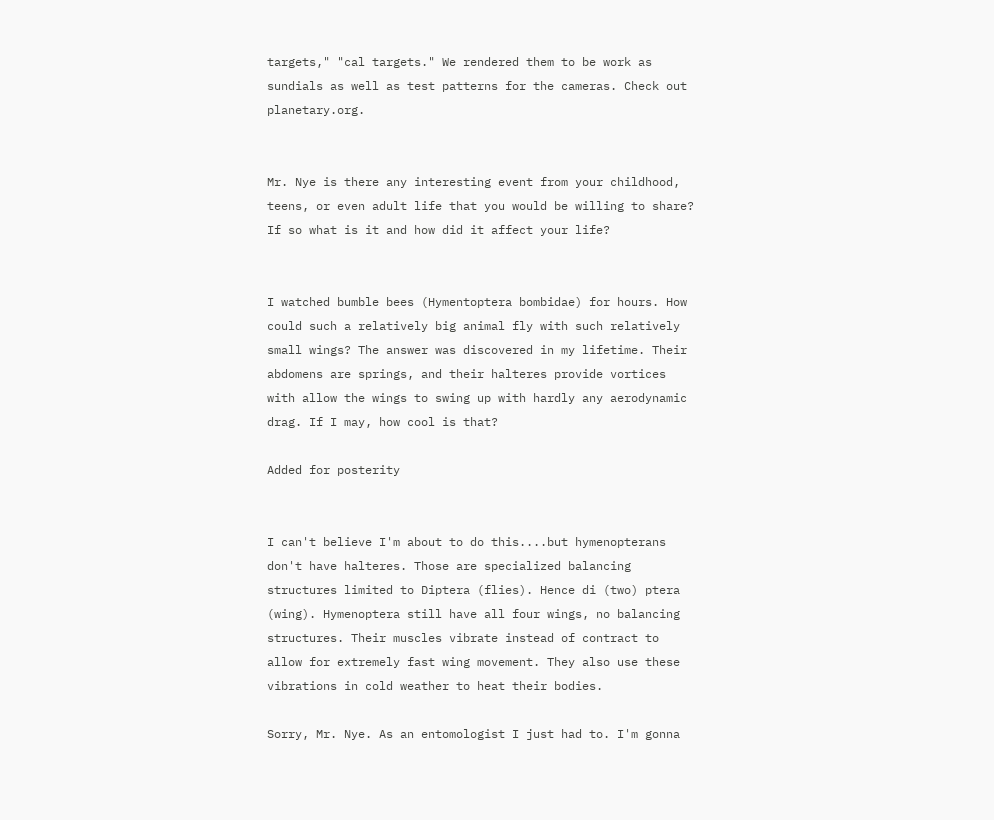targets," "cal targets." We rendered them to be work as sundials as well as test patterns for the cameras. Check out planetary.org.


Mr. Nye is there any interesting event from your childhood, teens, or even adult life that you would be willing to share? If so what is it and how did it affect your life?


I watched bumble bees (Hymentoptera bombidae) for hours. How could such a relatively big animal fly with such relatively small wings? The answer was discovered in my lifetime. Their abdomens are springs, and their halteres provide vortices with allow the wings to swing up with hardly any aerodynamic drag. If I may, how cool is that?

Added for posterity


I can't believe I'm about to do this....but hymenopterans don't have halteres. Those are specialized balancing structures limited to Diptera (flies). Hence di (two) ptera (wing). Hymenoptera still have all four wings, no balancing structures. Their muscles vibrate instead of contract to allow for extremely fast wing movement. They also use these vibrations in cold weather to heat their bodies.

Sorry, Mr. Nye. As an entomologist I just had to. I'm gonna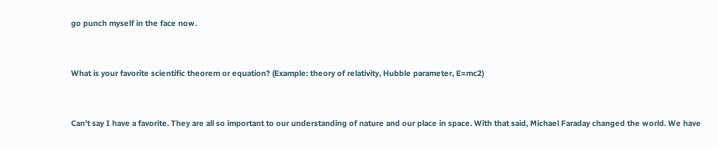go punch myself in the face now.


What is your favorite scientific theorem or equation? (Example: theory of relativity, Hubble parameter, E=mc2)


Can't say I have a favorite. They are all so important to our understanding of nature and our place in space. With that said, Michael Faraday changed the world. We have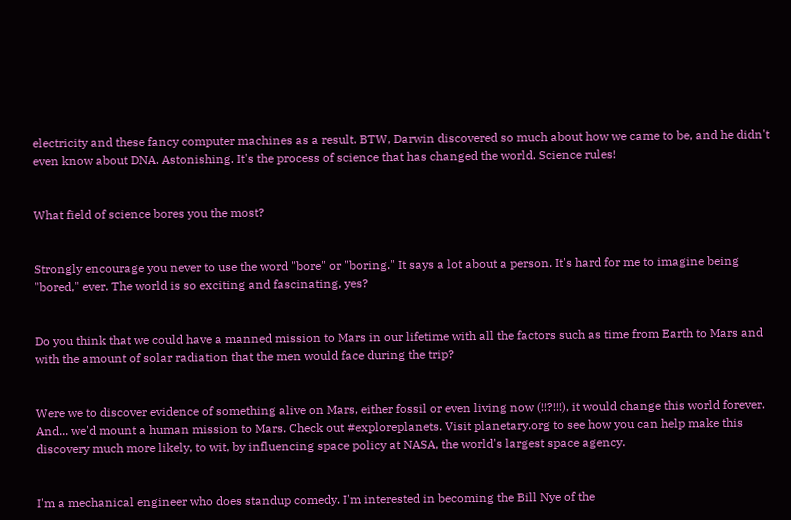electricity and these fancy computer machines as a result. BTW, Darwin discovered so much about how we came to be, and he didn't even know about DNA. Astonishing. It's the process of science that has changed the world. Science rules!


What field of science bores you the most?


Strongly encourage you never to use the word "bore" or "boring." It says a lot about a person. It's hard for me to imagine being "bored," ever. The world is so exciting and fascinating, yes?


Do you think that we could have a manned mission to Mars in our lifetime with all the factors such as time from Earth to Mars and with the amount of solar radiation that the men would face during the trip?


Were we to discover evidence of something alive on Mars, either fossil or even living now (!!?!!!), it would change this world forever. And... we'd mount a human mission to Mars. Check out #exploreplanets. Visit planetary.org to see how you can help make this discovery much more likely, to wit, by influencing space policy at NASA, the world's largest space agency.


I'm a mechanical engineer who does standup comedy. I'm interested in becoming the Bill Nye of the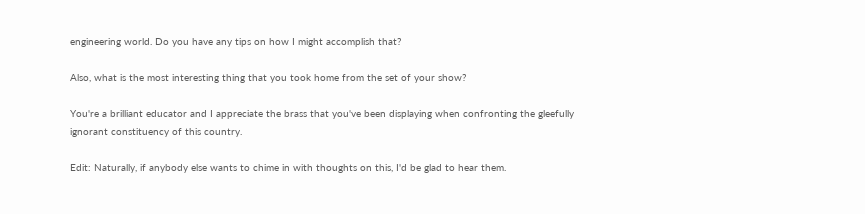engineering world. Do you have any tips on how I might accomplish that?

Also, what is the most interesting thing that you took home from the set of your show?

You're a brilliant educator and I appreciate the brass that you've been displaying when confronting the gleefully ignorant constituency of this country.

Edit: Naturally, if anybody else wants to chime in with thoughts on this, I'd be glad to hear them.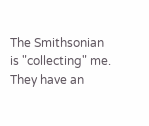The Smithsonian is "collecting" me. They have an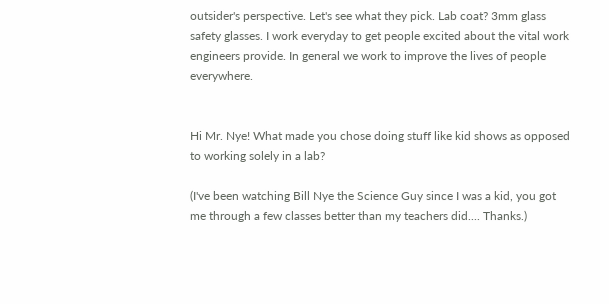outsider's perspective. Let's see what they pick. Lab coat? 3mm glass safety glasses. I work everyday to get people excited about the vital work engineers provide. In general we work to improve the lives of people everywhere.


Hi Mr. Nye! What made you chose doing stuff like kid shows as opposed to working solely in a lab?

(I've been watching Bill Nye the Science Guy since I was a kid, you got me through a few classes better than my teachers did.... Thanks.)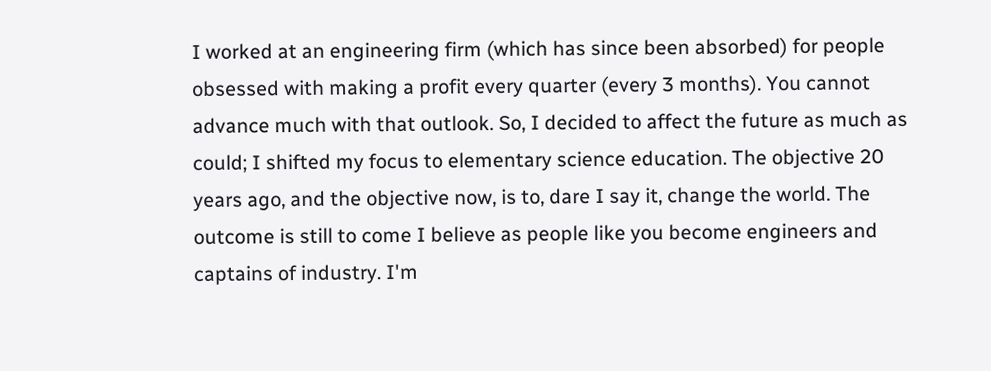I worked at an engineering firm (which has since been absorbed) for people obsessed with making a profit every quarter (every 3 months). You cannot advance much with that outlook. So, I decided to affect the future as much as could; I shifted my focus to elementary science education. The objective 20 years ago, and the objective now, is to, dare I say it, change the world. The outcome is still to come I believe as people like you become engineers and captains of industry. I'm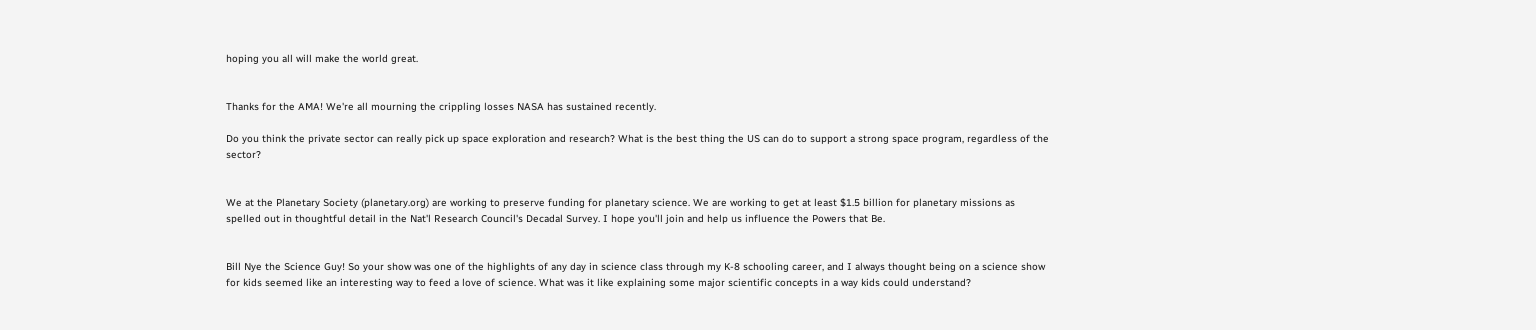hoping you all will make the world great.


Thanks for the AMA! We're all mourning the crippling losses NASA has sustained recently.

Do you think the private sector can really pick up space exploration and research? What is the best thing the US can do to support a strong space program, regardless of the sector?


We at the Planetary Society (planetary.org) are working to preserve funding for planetary science. We are working to get at least $1.5 billion for planetary missions as spelled out in thoughtful detail in the Nat'l Research Council's Decadal Survey. I hope you'll join and help us influence the Powers that Be.


Bill Nye the Science Guy! So your show was one of the highlights of any day in science class through my K-8 schooling career, and I always thought being on a science show for kids seemed like an interesting way to feed a love of science. What was it like explaining some major scientific concepts in a way kids could understand?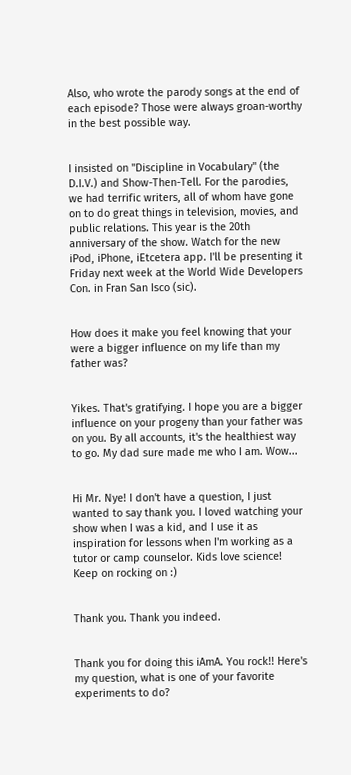Also, who wrote the parody songs at the end of each episode? Those were always groan-worthy in the best possible way.


I insisted on "Discipline in Vocabulary" (the D.I.V.) and Show-Then-Tell. For the parodies, we had terrific writers, all of whom have gone on to do great things in television, movies, and public relations. This year is the 20th anniversary of the show. Watch for the new iPod, iPhone, iEtcetera app. I'll be presenting it Friday next week at the World Wide Developers Con. in Fran San Isco (sic).


How does it make you feel knowing that your were a bigger influence on my life than my father was?


Yikes. That's gratifying. I hope you are a bigger influence on your progeny than your father was on you. By all accounts, it's the healthiest way to go. My dad sure made me who I am. Wow...


Hi Mr. Nye! I don't have a question, I just wanted to say thank you. I loved watching your show when I was a kid, and I use it as inspiration for lessons when I'm working as a tutor or camp counselor. Kids love science! Keep on rocking on :)


Thank you. Thank you indeed.


Thank you for doing this iAmA. You rock!! Here's my question, what is one of your favorite experiments to do?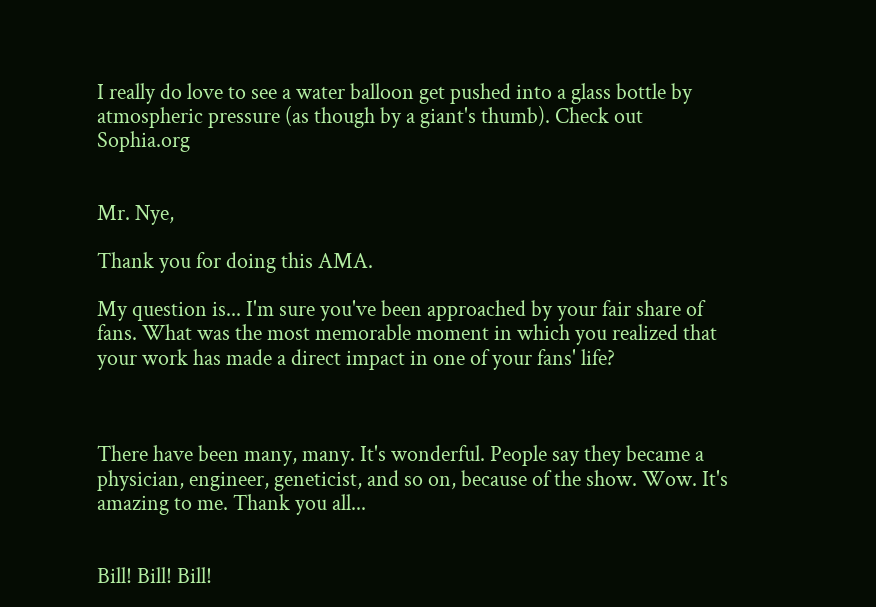I really do love to see a water balloon get pushed into a glass bottle by atmospheric pressure (as though by a giant's thumb). Check out Sophia.org


Mr. Nye,

Thank you for doing this AMA.

My question is... I'm sure you've been approached by your fair share of fans. What was the most memorable moment in which you realized that your work has made a direct impact in one of your fans' life?



There have been many, many. It's wonderful. People say they became a physician, engineer, geneticist, and so on, because of the show. Wow. It's amazing to me. Thank you all...


Bill! Bill! Bill!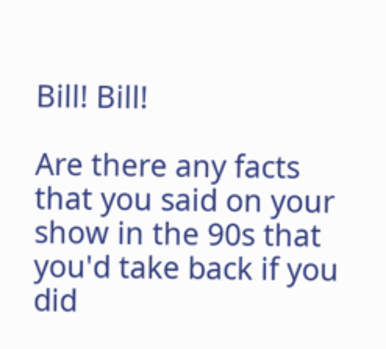Bill! Bill!

Are there any facts that you said on your show in the 90s that you'd take back if you did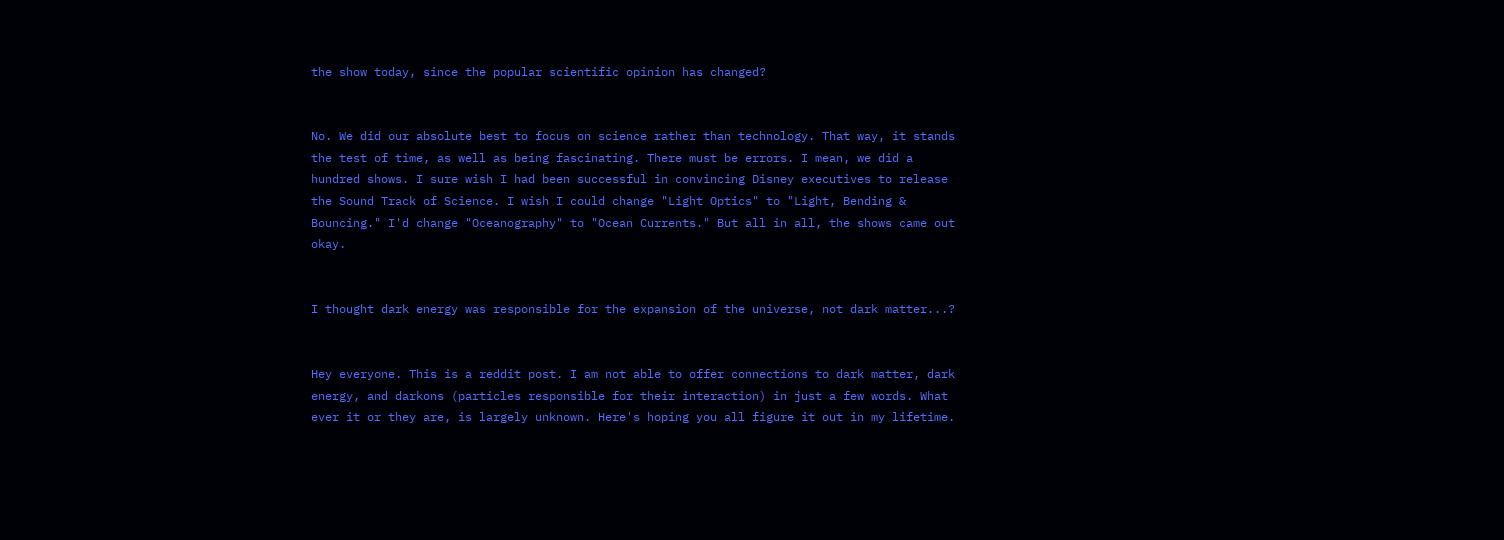the show today, since the popular scientific opinion has changed?


No. We did our absolute best to focus on science rather than technology. That way, it stands the test of time, as well as being fascinating. There must be errors. I mean, we did a hundred shows. I sure wish I had been successful in convincing Disney executives to release the Sound Track of Science. I wish I could change "Light Optics" to "Light, Bending & Bouncing." I'd change "Oceanography" to "Ocean Currents." But all in all, the shows came out okay.


I thought dark energy was responsible for the expansion of the universe, not dark matter...?


Hey everyone. This is a reddit post. I am not able to offer connections to dark matter, dark energy, and darkons (particles responsible for their interaction) in just a few words. What ever it or they are, is largely unknown. Here's hoping you all figure it out in my lifetime.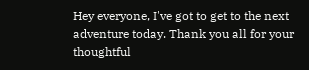Hey everyone, I've got to get to the next adventure today. Thank you all for your thoughtful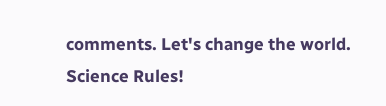comments. Let's change the world. Science Rules!